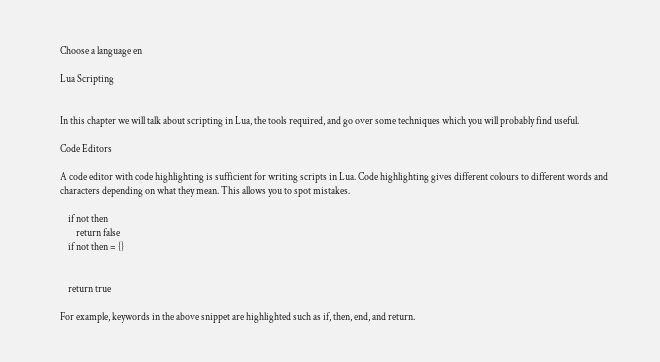Choose a language en

Lua Scripting


In this chapter we will talk about scripting in Lua, the tools required, and go over some techniques which you will probably find useful.

Code Editors

A code editor with code highlighting is sufficient for writing scripts in Lua. Code highlighting gives different colours to different words and characters depending on what they mean. This allows you to spot mistakes.

    if not then
        return false
    if not then = {}


    return true

For example, keywords in the above snippet are highlighted such as if, then, end, and return.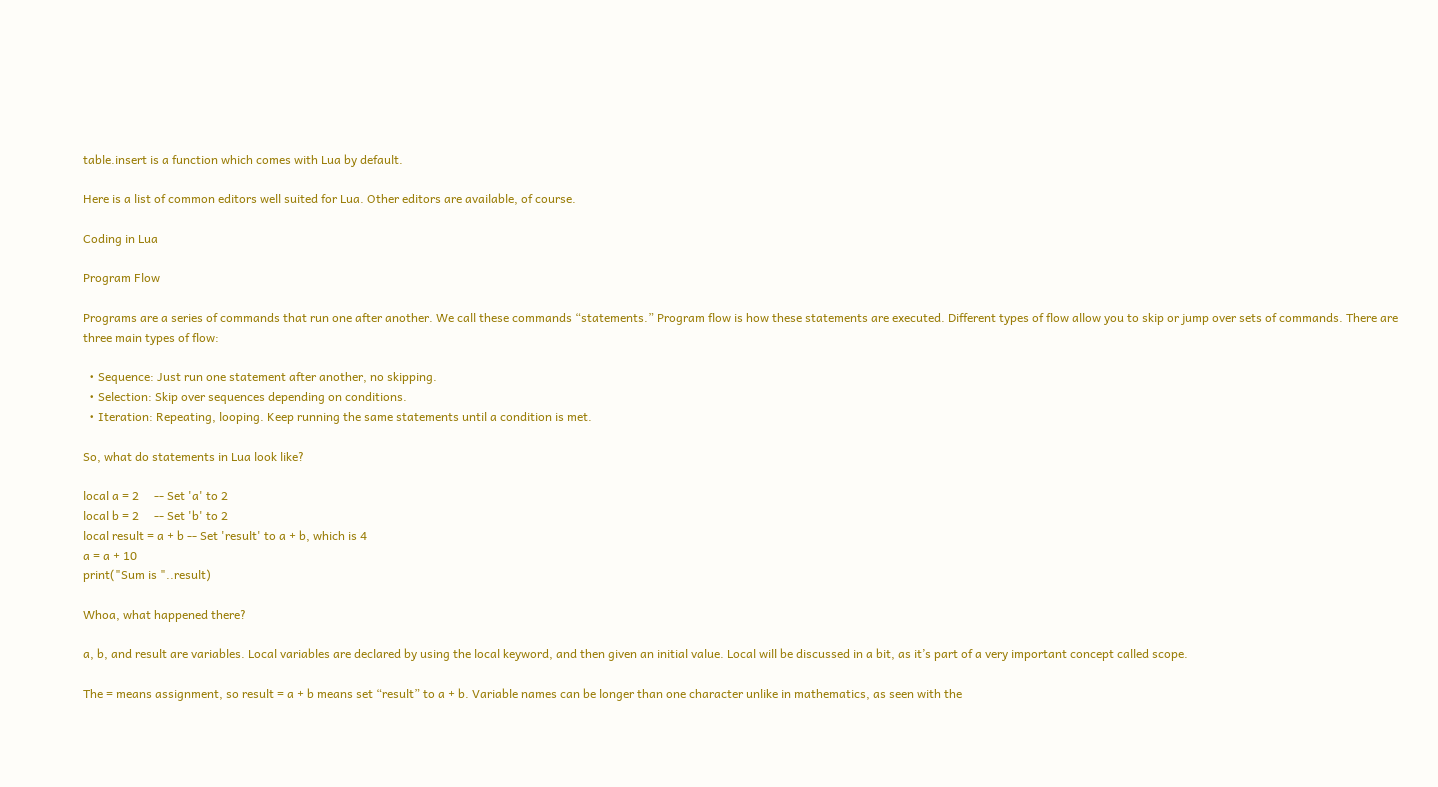table.insert is a function which comes with Lua by default.

Here is a list of common editors well suited for Lua. Other editors are available, of course.

Coding in Lua

Program Flow

Programs are a series of commands that run one after another. We call these commands “statements.” Program flow is how these statements are executed. Different types of flow allow you to skip or jump over sets of commands. There are three main types of flow:

  • Sequence: Just run one statement after another, no skipping.
  • Selection: Skip over sequences depending on conditions.
  • Iteration: Repeating, looping. Keep running the same statements until a condition is met.

So, what do statements in Lua look like?

local a = 2     -- Set 'a' to 2
local b = 2     -- Set 'b' to 2
local result = a + b -- Set 'result' to a + b, which is 4
a = a + 10
print("Sum is "..result)

Whoa, what happened there?

a, b, and result are variables. Local variables are declared by using the local keyword, and then given an initial value. Local will be discussed in a bit, as it’s part of a very important concept called scope.

The = means assignment, so result = a + b means set “result” to a + b. Variable names can be longer than one character unlike in mathematics, as seen with the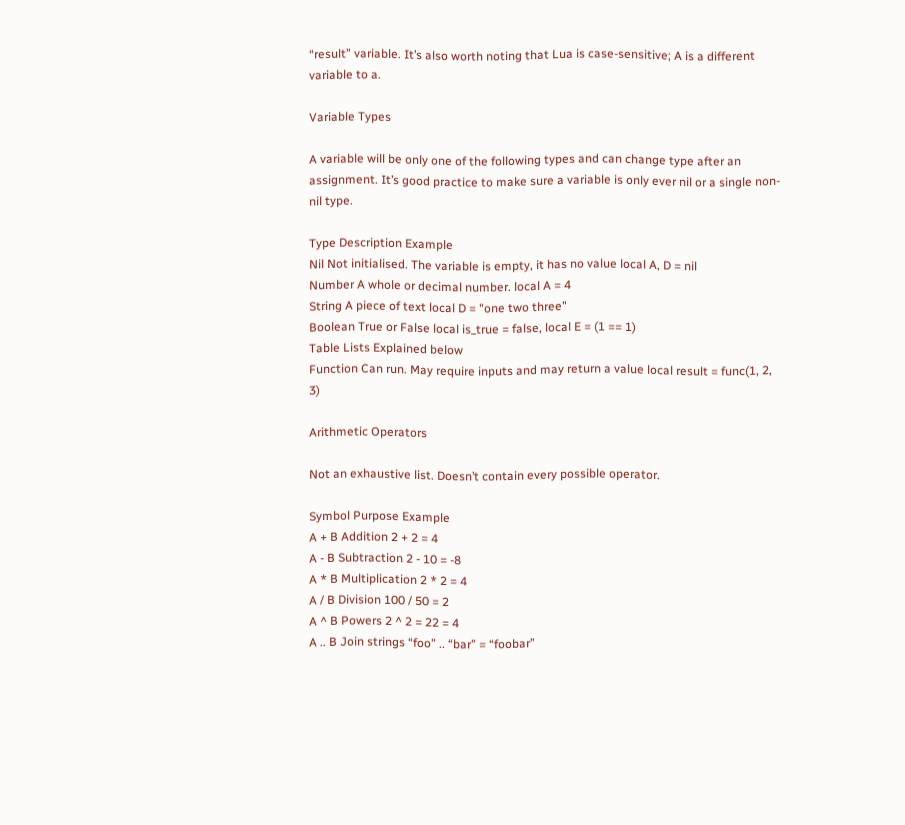“result” variable. It’s also worth noting that Lua is case-sensitive; A is a different variable to a.

Variable Types

A variable will be only one of the following types and can change type after an assignment. It’s good practice to make sure a variable is only ever nil or a single non-nil type.

Type Description Example
Nil Not initialised. The variable is empty, it has no value local A, D = nil
Number A whole or decimal number. local A = 4
String A piece of text local D = "one two three"
Boolean True or False local is_true = false, local E = (1 == 1)
Table Lists Explained below
Function Can run. May require inputs and may return a value local result = func(1, 2, 3)

Arithmetic Operators

Not an exhaustive list. Doesn’t contain every possible operator.

Symbol Purpose Example
A + B Addition 2 + 2 = 4
A - B Subtraction 2 - 10 = -8
A * B Multiplication 2 * 2 = 4
A / B Division 100 / 50 = 2
A ^ B Powers 2 ^ 2 = 22 = 4
A .. B Join strings “foo” .. “bar” = “foobar”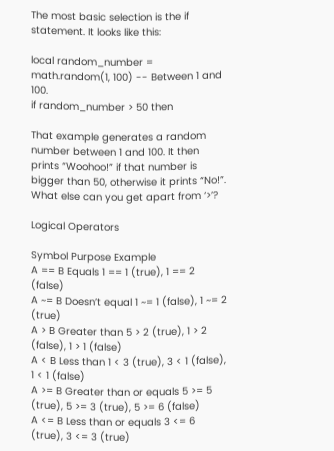The most basic selection is the if statement. It looks like this:

local random_number = math.random(1, 100) -- Between 1 and 100.
if random_number > 50 then

That example generates a random number between 1 and 100. It then prints “Woohoo!” if that number is bigger than 50, otherwise it prints “No!”. What else can you get apart from ‘>’?

Logical Operators

Symbol Purpose Example
A == B Equals 1 == 1 (true), 1 == 2 (false)
A ~= B Doesn’t equal 1 ~= 1 (false), 1 ~= 2 (true)
A > B Greater than 5 > 2 (true), 1 > 2 (false), 1 > 1 (false)
A < B Less than 1 < 3 (true), 3 < 1 (false), 1 < 1 (false)
A >= B Greater than or equals 5 >= 5 (true), 5 >= 3 (true), 5 >= 6 (false)
A <= B Less than or equals 3 <= 6 (true), 3 <= 3 (true)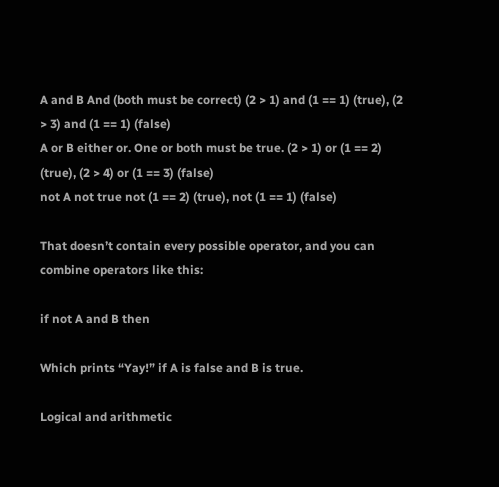A and B And (both must be correct) (2 > 1) and (1 == 1) (true), (2 > 3) and (1 == 1) (false)
A or B either or. One or both must be true. (2 > 1) or (1 == 2) (true), (2 > 4) or (1 == 3) (false)
not A not true not (1 == 2) (true), not (1 == 1) (false)

That doesn’t contain every possible operator, and you can combine operators like this:

if not A and B then

Which prints “Yay!” if A is false and B is true.

Logical and arithmetic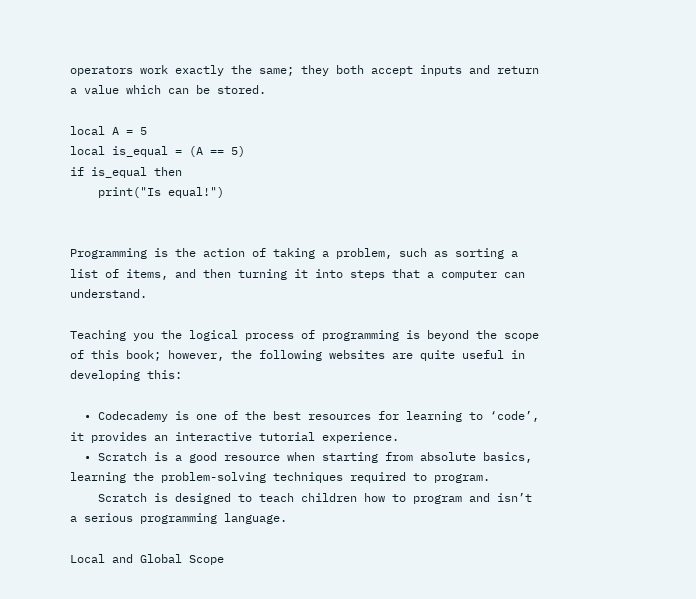operators work exactly the same; they both accept inputs and return a value which can be stored.

local A = 5
local is_equal = (A == 5)
if is_equal then
    print("Is equal!")


Programming is the action of taking a problem, such as sorting a list of items, and then turning it into steps that a computer can understand.

Teaching you the logical process of programming is beyond the scope of this book; however, the following websites are quite useful in developing this:

  • Codecademy is one of the best resources for learning to ‘code’, it provides an interactive tutorial experience.
  • Scratch is a good resource when starting from absolute basics, learning the problem-solving techniques required to program.
    Scratch is designed to teach children how to program and isn’t a serious programming language.

Local and Global Scope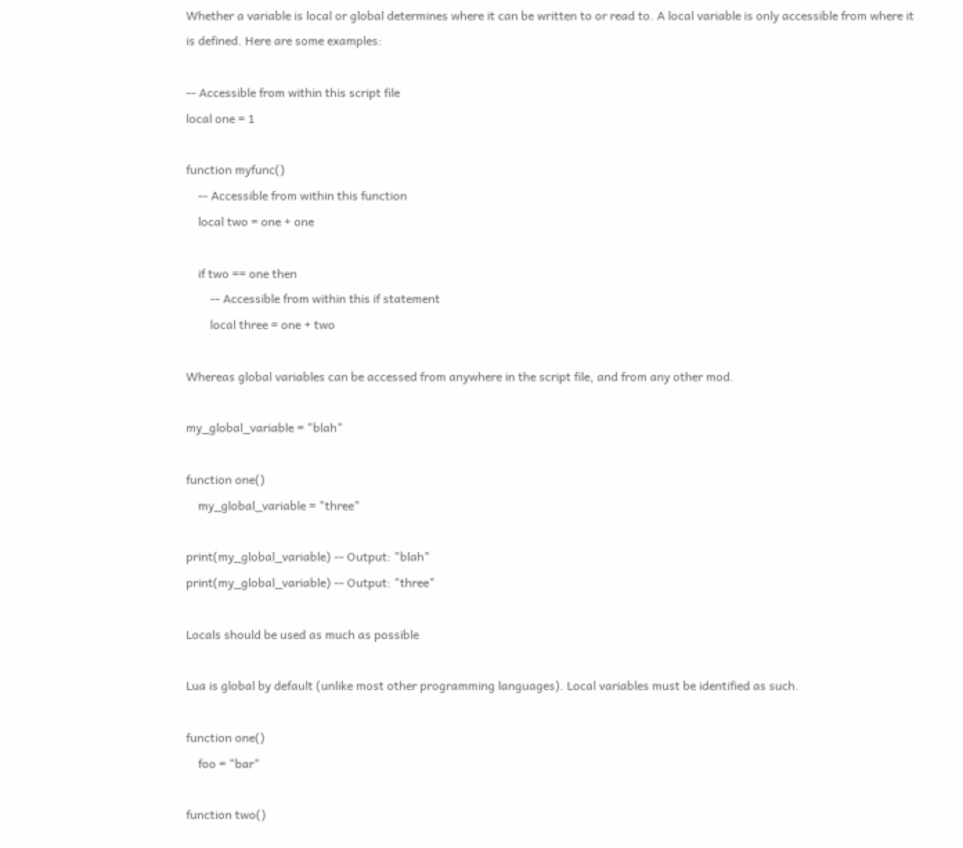Whether a variable is local or global determines where it can be written to or read to. A local variable is only accessible from where it is defined. Here are some examples:

-- Accessible from within this script file
local one = 1

function myfunc()
    -- Accessible from within this function
    local two = one + one

    if two == one then
        -- Accessible from within this if statement
        local three = one + two

Whereas global variables can be accessed from anywhere in the script file, and from any other mod.

my_global_variable = "blah"

function one()
    my_global_variable = "three"

print(my_global_variable) -- Output: "blah"
print(my_global_variable) -- Output: "three"

Locals should be used as much as possible

Lua is global by default (unlike most other programming languages). Local variables must be identified as such.

function one()
    foo = "bar"

function two()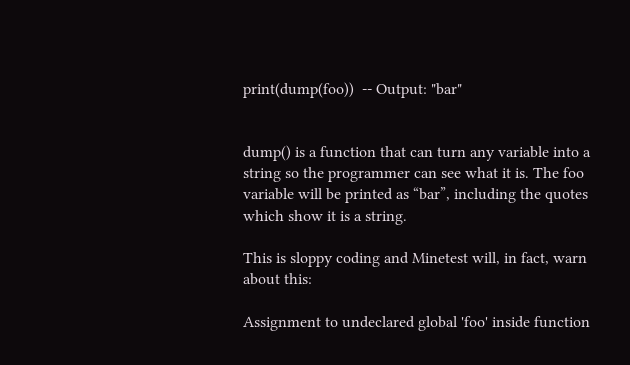print(dump(foo))  -- Output: "bar"


dump() is a function that can turn any variable into a string so the programmer can see what it is. The foo variable will be printed as “bar”, including the quotes which show it is a string.

This is sloppy coding and Minetest will, in fact, warn about this:

Assignment to undeclared global 'foo' inside function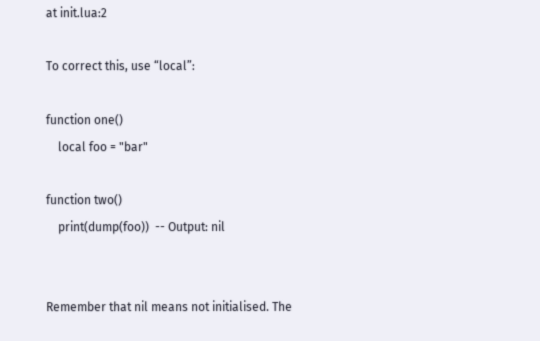at init.lua:2

To correct this, use “local”:

function one()
    local foo = "bar"

function two()
    print(dump(foo))  -- Output: nil


Remember that nil means not initialised. The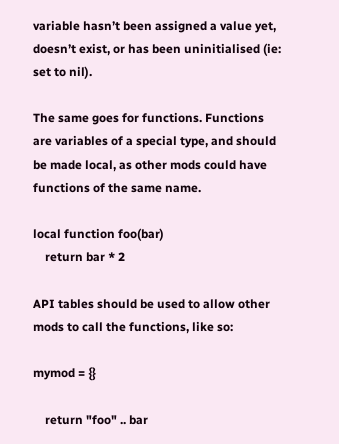variable hasn’t been assigned a value yet, doesn’t exist, or has been uninitialised (ie: set to nil).

The same goes for functions. Functions are variables of a special type, and should be made local, as other mods could have functions of the same name.

local function foo(bar)
    return bar * 2

API tables should be used to allow other mods to call the functions, like so:

mymod = {}

    return "foo" .. bar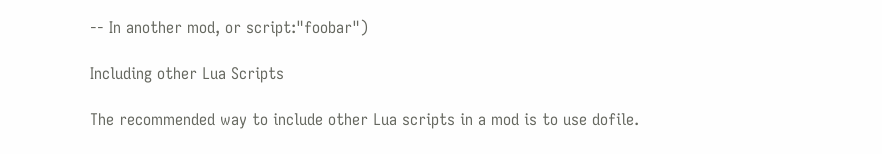-- In another mod, or script:"foobar")

Including other Lua Scripts

The recommended way to include other Lua scripts in a mod is to use dofile.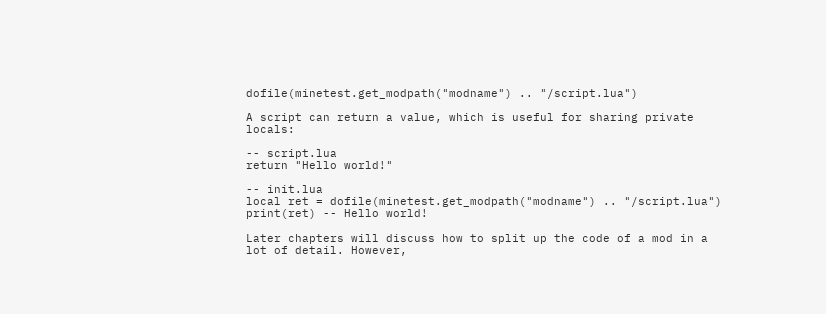dofile(minetest.get_modpath("modname") .. "/script.lua")

A script can return a value, which is useful for sharing private locals:

-- script.lua
return "Hello world!"

-- init.lua
local ret = dofile(minetest.get_modpath("modname") .. "/script.lua")
print(ret) -- Hello world!

Later chapters will discuss how to split up the code of a mod in a lot of detail. However,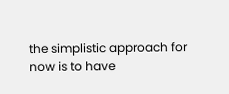the simplistic approach for now is to have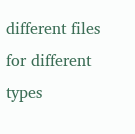different files for different types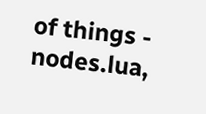of things - nodes.lua,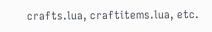crafts.lua, craftitems.lua, etc.